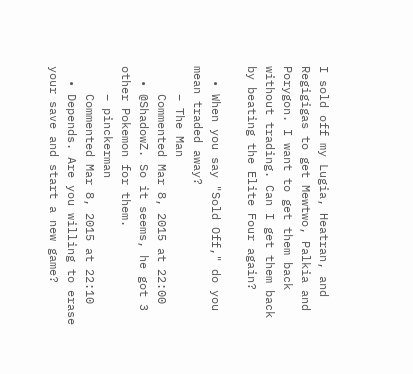I sold off my Lugia, Heatran, and Regigigas to get Mewtwo, Palkia and Porygon. I want to get them back without trading. Can I get them back by beating the Elite Four again?

  • When you say "Sold Off," do you mean traded away?
    – The Man
    Commented Mar 8, 2015 at 22:00
  • @ShadowZ. So it seems, he got 3 other Pokemon for them.
    – pinckerman
    Commented Mar 8, 2015 at 22:10
  • Depends. Are you willing to erase your save and start a new game?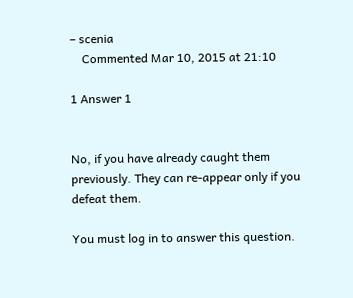– scenia
    Commented Mar 10, 2015 at 21:10

1 Answer 1


No, if you have already caught them previously. They can re-appear only if you defeat them.

You must log in to answer this question.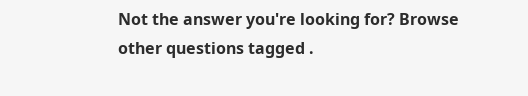Not the answer you're looking for? Browse other questions tagged .